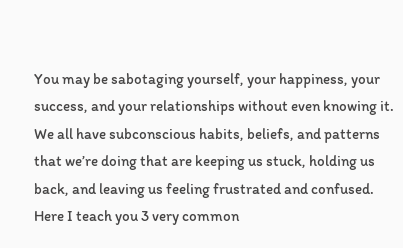You may be sabotaging yourself, your happiness, your success, and your relationships without even knowing it. We all have subconscious habits, beliefs, and patterns that we’re doing that are keeping us stuck, holding us back, and leaving us feeling frustrated and confused. Here I teach you 3 very common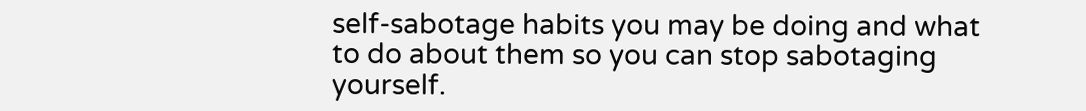self-sabotage habits you may be doing and what to do about them so you can stop sabotaging yourself.